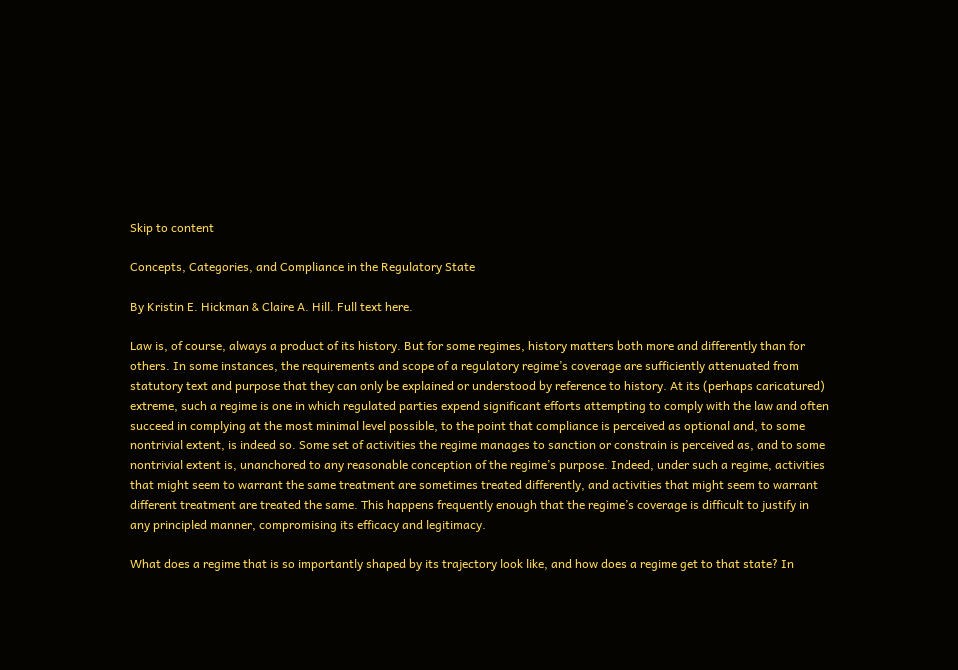Skip to content

Concepts, Categories, and Compliance in the Regulatory State

By Kristin E. Hickman & Claire A. Hill. Full text here.

Law is, of course, always a product of its history. But for some regimes, history matters both more and differently than for others. In some instances, the requirements and scope of a regulatory regime’s coverage are sufficiently attenuated from statutory text and purpose that they can only be explained or understood by reference to history. At its (perhaps caricatured) extreme, such a regime is one in which regulated parties expend significant efforts attempting to comply with the law and often succeed in complying at the most minimal level possible, to the point that compliance is perceived as optional and, to some nontrivial extent, is indeed so. Some set of activities the regime manages to sanction or constrain is perceived as, and to some nontrivial extent is, unanchored to any reasonable conception of the regime’s purpose. Indeed, under such a regime, activities that might seem to warrant the same treatment are sometimes treated differently, and activities that might seem to warrant different treatment are treated the same. This happens frequently enough that the regime’s coverage is difficult to justify in any principled manner, compromising its efficacy and legitimacy.

What does a regime that is so importantly shaped by its trajectory look like, and how does a regime get to that state? In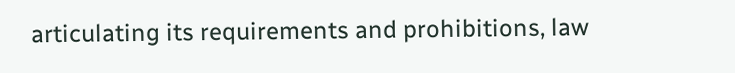articulating its requirements and prohibitions, law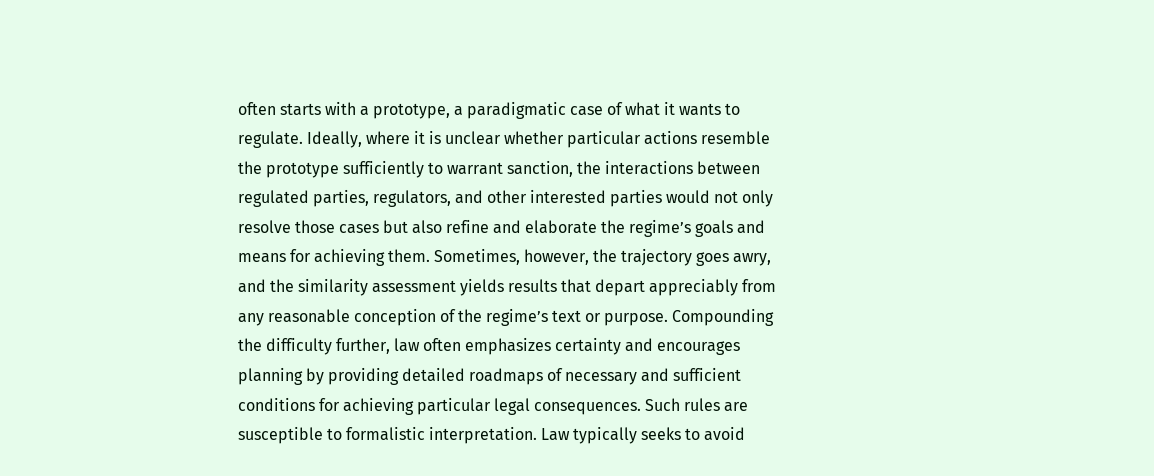often starts with a prototype, a paradigmatic case of what it wants to regulate. Ideally, where it is unclear whether particular actions resemble the prototype sufficiently to warrant sanction, the interactions between regulated parties, regulators, and other interested parties would not only resolve those cases but also refine and elaborate the regime’s goals and means for achieving them. Sometimes, however, the trajectory goes awry, and the similarity assessment yields results that depart appreciably from any reasonable conception of the regime’s text or purpose. Compounding the difficulty further, law often emphasizes certainty and encourages planning by providing detailed roadmaps of necessary and sufficient conditions for achieving particular legal consequences. Such rules are susceptible to formalistic interpretation. Law typically seeks to avoid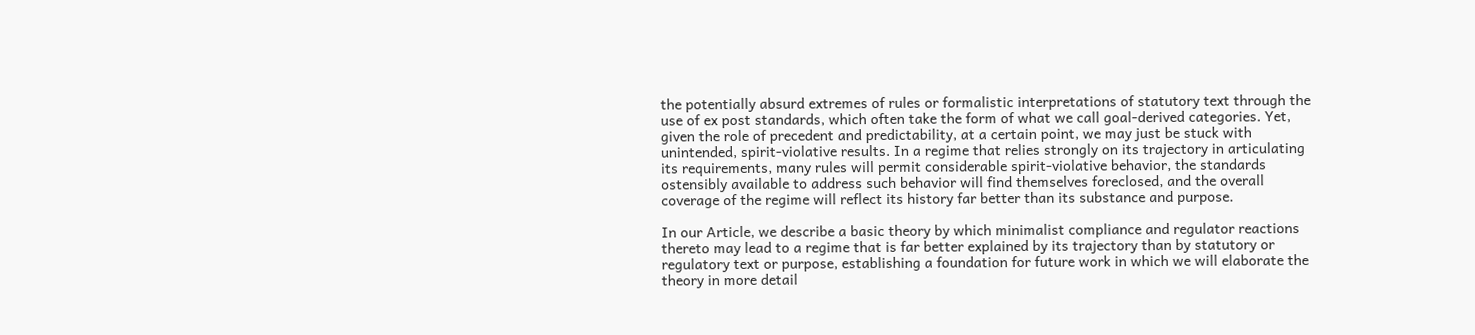the potentially absurd extremes of rules or formalistic interpretations of statutory text through the use of ex post standards, which often take the form of what we call goal-derived categories. Yet, given the role of precedent and predictability, at a certain point, we may just be stuck with unintended, spirit-violative results. In a regime that relies strongly on its trajectory in articulating its requirements, many rules will permit considerable spirit-violative behavior, the standards ostensibly available to address such behavior will find themselves foreclosed, and the overall coverage of the regime will reflect its history far better than its substance and purpose.

In our Article, we describe a basic theory by which minimalist compliance and regulator reactions thereto may lead to a regime that is far better explained by its trajectory than by statutory or regulatory text or purpose, establishing a foundation for future work in which we will elaborate the theory in more detail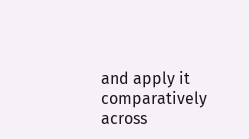and apply it comparatively across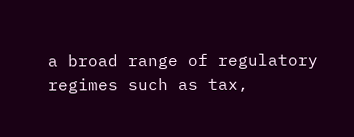a broad range of regulatory regimes such as tax,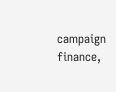campaign finance,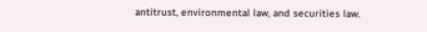antitrust, environmental law, and securities law.